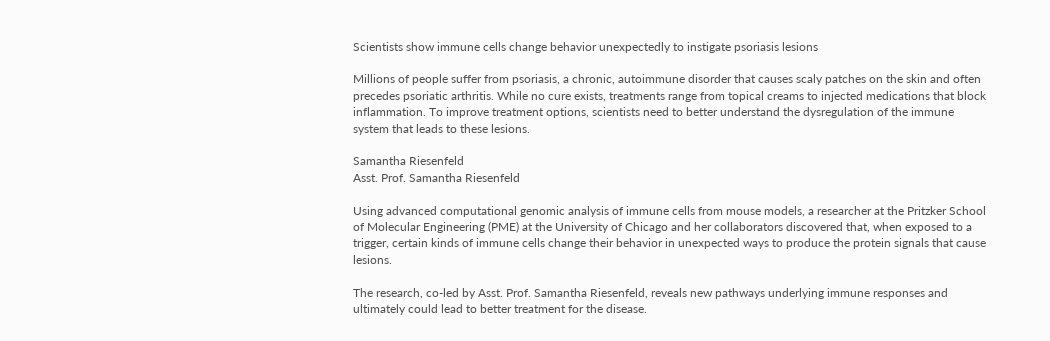Scientists show immune cells change behavior unexpectedly to instigate psoriasis lesions

Millions of people suffer from psoriasis, a chronic, autoimmune disorder that causes scaly patches on the skin and often precedes psoriatic arthritis. While no cure exists, treatments range from topical creams to injected medications that block inflammation. To improve treatment options, scientists need to better understand the dysregulation of the immune system that leads to these lesions.

Samantha Riesenfeld
Asst. Prof. Samantha Riesenfeld

Using advanced computational genomic analysis of immune cells from mouse models, a researcher at the Pritzker School of Molecular Engineering (PME) at the University of Chicago and her collaborators discovered that, when exposed to a trigger, certain kinds of immune cells change their behavior in unexpected ways to produce the protein signals that cause lesions.

The research, co-led by Asst. Prof. Samantha Riesenfeld, reveals new pathways underlying immune responses and ultimately could lead to better treatment for the disease.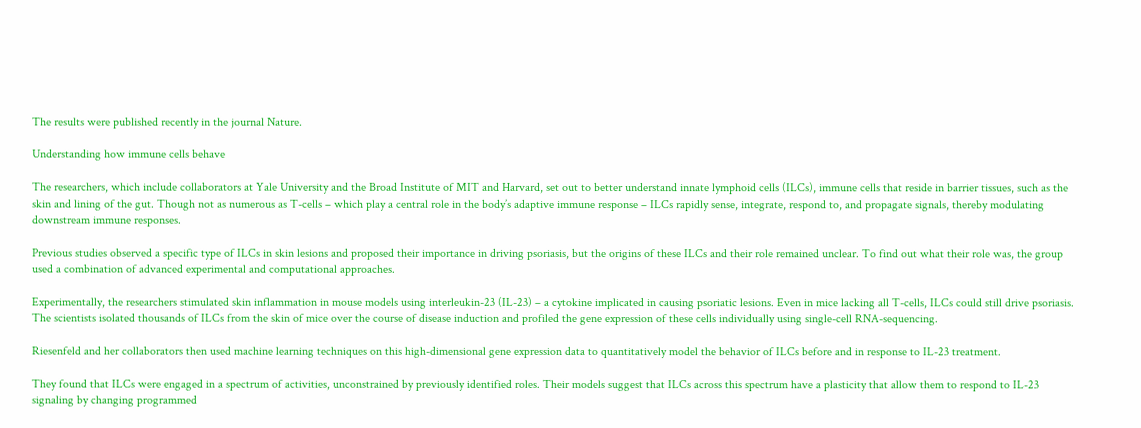The results were published recently in the journal Nature.

Understanding how immune cells behave

The researchers, which include collaborators at Yale University and the Broad Institute of MIT and Harvard, set out to better understand innate lymphoid cells (ILCs), immune cells that reside in barrier tissues, such as the skin and lining of the gut. Though not as numerous as T-cells – which play a central role in the body’s adaptive immune response – ILCs rapidly sense, integrate, respond to, and propagate signals, thereby modulating downstream immune responses.

Previous studies observed a specific type of ILCs in skin lesions and proposed their importance in driving psoriasis, but the origins of these ILCs and their role remained unclear. To find out what their role was, the group used a combination of advanced experimental and computational approaches.

Experimentally, the researchers stimulated skin inflammation in mouse models using interleukin-23 (IL-23) – a cytokine implicated in causing psoriatic lesions. Even in mice lacking all T-cells, ILCs could still drive psoriasis. The scientists isolated thousands of ILCs from the skin of mice over the course of disease induction and profiled the gene expression of these cells individually using single-cell RNA-sequencing.

Riesenfeld and her collaborators then used machine learning techniques on this high-dimensional gene expression data to quantitatively model the behavior of ILCs before and in response to IL-23 treatment.

They found that ILCs were engaged in a spectrum of activities, unconstrained by previously identified roles. Their models suggest that ILCs across this spectrum have a plasticity that allow them to respond to IL-23 signaling by changing programmed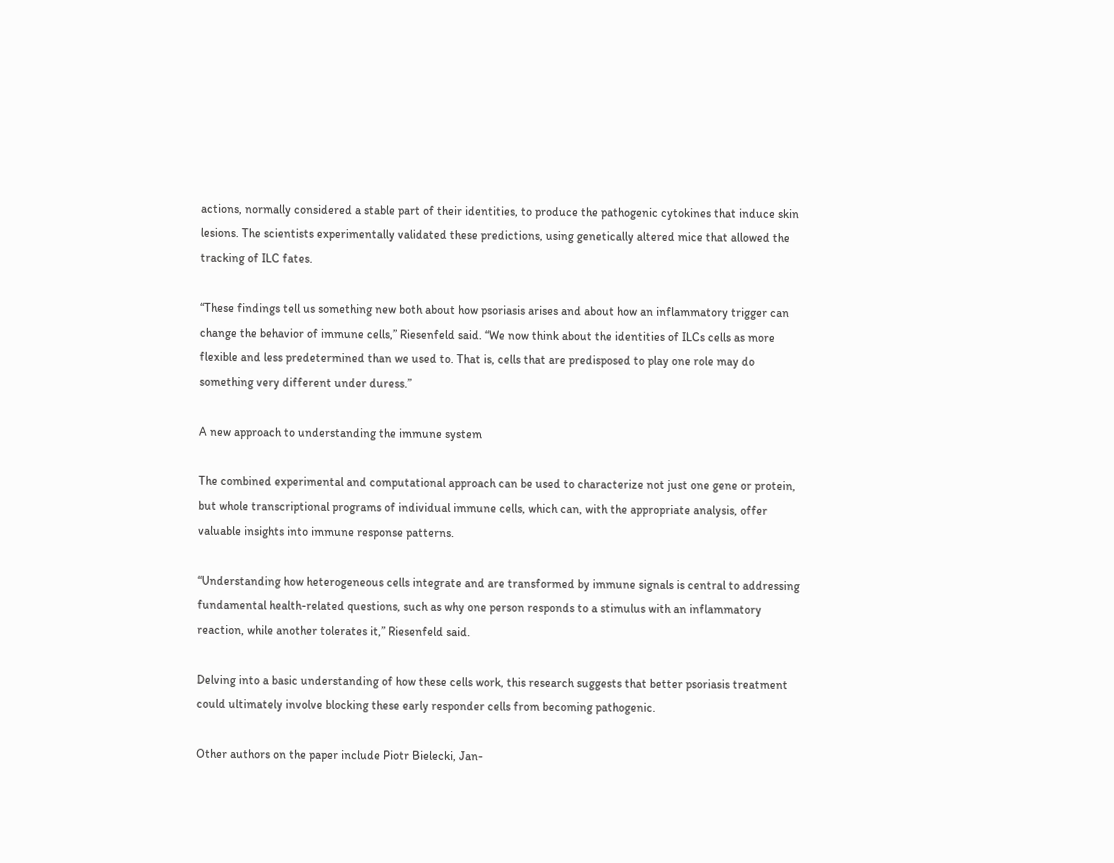actions, normally considered a stable part of their identities, to produce the pathogenic cytokines that induce skin lesions. The scientists experimentally validated these predictions, using genetically altered mice that allowed the tracking of ILC fates.

“These findings tell us something new both about how psoriasis arises and about how an inflammatory trigger can change the behavior of immune cells,” Riesenfeld said. “We now think about the identities of ILCs cells as more flexible and less predetermined than we used to. That is, cells that are predisposed to play one role may do something very different under duress.”

A new approach to understanding the immune system

The combined experimental and computational approach can be used to characterize not just one gene or protein, but whole transcriptional programs of individual immune cells, which can, with the appropriate analysis, offer valuable insights into immune response patterns.

“Understanding how heterogeneous cells integrate and are transformed by immune signals is central to addressing fundamental health-related questions, such as why one person responds to a stimulus with an inflammatory reaction, while another tolerates it,” Riesenfeld said.

Delving into a basic understanding of how these cells work, this research suggests that better psoriasis treatment could ultimately involve blocking these early responder cells from becoming pathogenic.

Other authors on the paper include Piotr Bielecki, Jan-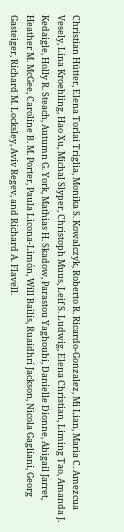Christian Hütter, Elena Torlai Triglia, Monika S. Kowalczyk, Roberto R. Ricardo-Gonzalez, Mi Lian, Maria C. Amezcua Vesely, Lina Kroehling, Hao Xu, Michal Slyper, Christoph Muus, Leif S. Ludwig, Elena Christian, Liming Tao, Amanda J. Kedaigle, Holly R. Steach, Autumn G. York, Mathias H. Skadow, Parastou Yaghoubi, Danielle Dionne, Abigail Jarret, Heather M. McGee, Caroline B. M. Porter, Paula Licona-Limón, Will Bailis, Ruaidhrí Jackson, Nicola Gagliani, Georg Gasteiger, Richard M. Locksley, Aviv Regev, and Richard A. Flavell.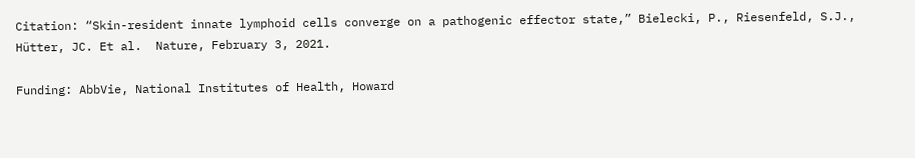Citation: “Skin-resident innate lymphoid cells converge on a pathogenic effector state,” Bielecki, P., Riesenfeld, S.J., Hütter, JC. Et al.  Nature, February 3, 2021.

Funding: AbbVie, National Institutes of Health, Howard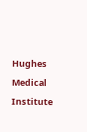Hughes Medical Institute